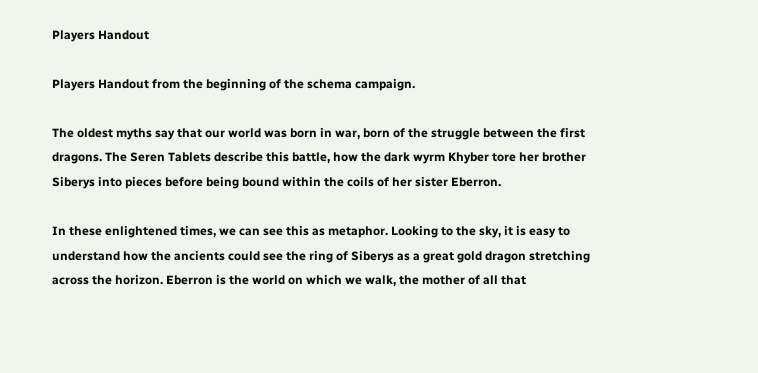Players Handout

Players Handout from the beginning of the schema campaign.

The oldest myths say that our world was born in war, born of the struggle between the first dragons. The Seren Tablets describe this battle, how the dark wyrm Khyber tore her brother Siberys into pieces before being bound within the coils of her sister Eberron.

In these enlightened times, we can see this as metaphor. Looking to the sky, it is easy to understand how the ancients could see the ring of Siberys as a great gold dragon stretching across the horizon. Eberron is the world on which we walk, the mother of all that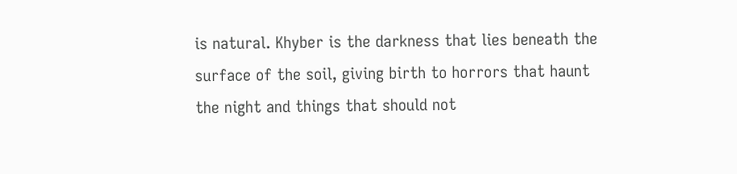is natural. Khyber is the darkness that lies beneath the surface of the soil, giving birth to horrors that haunt the night and things that should not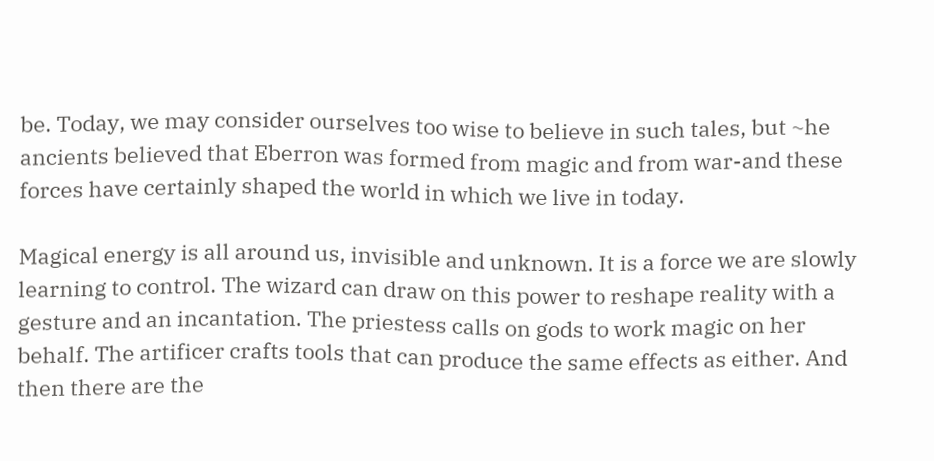be. Today, we may consider ourselves too wise to believe in such tales, but ~he ancients believed that Eberron was formed from magic and from war-and these forces have certainly shaped the world in which we live in today.

Magical energy is all around us, invisible and unknown. It is a force we are slowly learning to control. The wizard can draw on this power to reshape reality with a gesture and an incantation. The priestess calls on gods to work magic on her behalf. The artificer crafts tools that can produce the same effects as either. And then there are the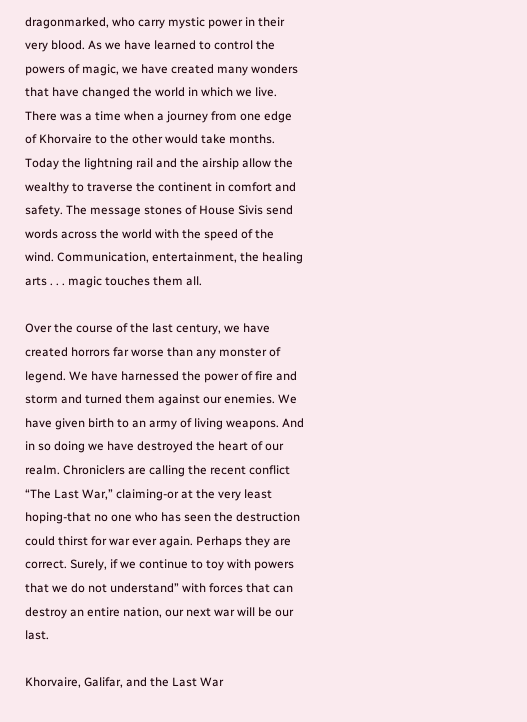dragonmarked, who carry mystic power in their very blood. As we have learned to control the powers of magic, we have created many wonders that have changed the world in which we live. There was a time when a journey from one edge of Khorvaire to the other would take months. Today the lightning rail and the airship allow the wealthy to traverse the continent in comfort and safety. The message stones of House Sivis send words across the world with the speed of the wind. Communication, entertainment, the healing arts . . . magic touches them all.

Over the course of the last century, we have created horrors far worse than any monster of legend. We have harnessed the power of fire and storm and turned them against our enemies. We have given birth to an army of living weapons. And in so doing we have destroyed the heart of our realm. Chroniclers are calling the recent conflict “The Last War,” claiming-or at the very least hoping-that no one who has seen the destruction could thirst for war ever again. Perhaps they are correct. Surely, if we continue to toy with powers that we do not understand” with forces that can destroy an entire nation, our next war will be our last.

Khorvaire, Galifar, and the Last War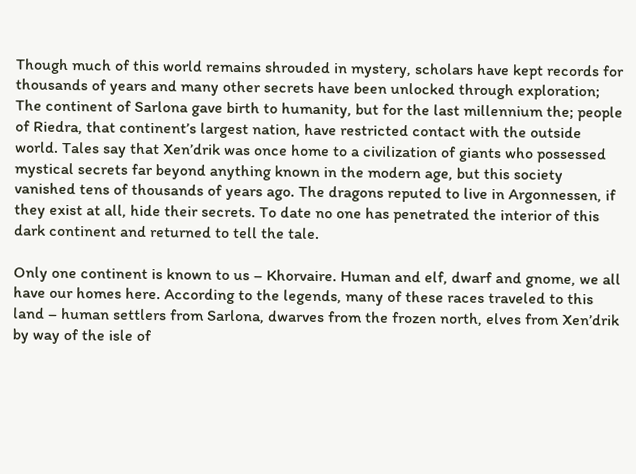Though much of this world remains shrouded in mystery, scholars have kept records for thousands of years and many other secrets have been unlocked through exploration; The continent of Sarlona gave birth to humanity, but for the last millennium the; people of Riedra, that continent’s largest nation, have restricted contact with the outside world. Tales say that Xen’drik was once home to a civilization of giants who possessed mystical secrets far beyond anything known in the modern age, but this society vanished tens of thousands of years ago. The dragons reputed to live in Argonnessen, if they exist at all, hide their secrets. To date no one has penetrated the interior of this dark continent and returned to tell the tale.

Only one continent is known to us – Khorvaire. Human and elf, dwarf and gnome, we all have our homes here. According to the legends, many of these races traveled to this land – human settlers from Sarlona, dwarves from the frozen north, elves from Xen’drik by way of the isle of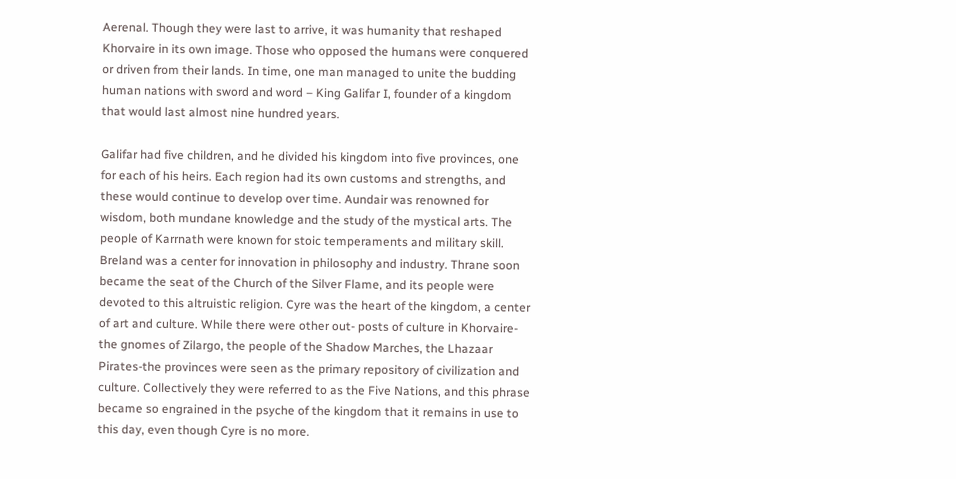Aerenal. Though they were last to arrive, it was humanity that reshaped Khorvaire in its own image. Those who opposed the humans were conquered or driven from their lands. In time, one man managed to unite the budding human nations with sword and word – King Galifar I, founder of a kingdom that would last almost nine hundred years.

Galifar had five children, and he divided his kingdom into five provinces, one for each of his heirs. Each region had its own customs and strengths, and these would continue to develop over time. Aundair was renowned for wisdom, both mundane knowledge and the study of the mystical arts. The people of Karrnath were known for stoic temperaments and military skill. Breland was a center for innovation in philosophy and industry. Thrane soon became the seat of the Church of the Silver Flame, and its people were devoted to this altruistic religion. Cyre was the heart of the kingdom, a center of art and culture. While there were other out- posts of culture in Khorvaire-the gnomes of Zilargo, the people of the Shadow Marches, the Lhazaar Pirates-the provinces were seen as the primary repository of civilization and culture. Collectively they were referred to as the Five Nations, and this phrase became so engrained in the psyche of the kingdom that it remains in use to this day, even though Cyre is no more.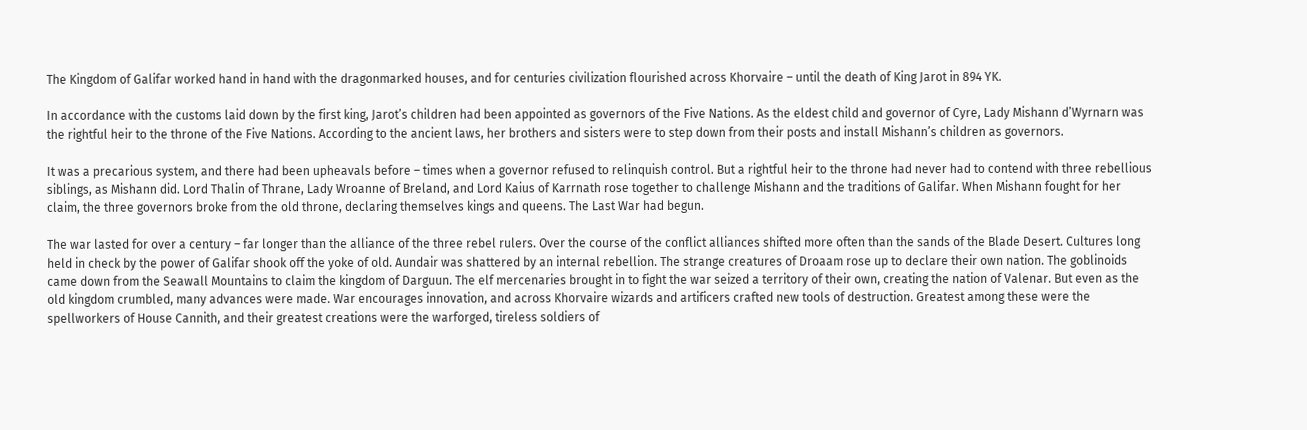The Kingdom of Galifar worked hand in hand with the dragonmarked houses, and for centuries civilization flourished across Khorvaire – until the death of King Jarot in 894 YK.

In accordance with the customs laid down by the first king, Jarot’s children had been appointed as governors of the Five Nations. As the eldest child and governor of Cyre, Lady Mishann d’Wyrnarn was the rightful heir to the throne of the Five Nations. According to the ancient laws, her brothers and sisters were to step down from their posts and install Mishann’s children as governors.

It was a precarious system, and there had been upheavals before – times when a governor refused to relinquish control. But a rightful heir to the throne had never had to contend with three rebellious siblings, as Mishann did. Lord Thalin of Thrane, Lady Wroanne of Breland, and Lord Kaius of Karrnath rose together to challenge Mishann and the traditions of Galifar. When Mishann fought for her claim, the three governors broke from the old throne, declaring themselves kings and queens. The Last War had begun.

The war lasted for over a century – far longer than the alliance of the three rebel rulers. Over the course of the conflict alliances shifted more often than the sands of the Blade Desert. Cultures long held in check by the power of Galifar shook off the yoke of old. Aundair was shattered by an internal rebellion. The strange creatures of Droaam rose up to declare their own nation. The goblinoids came down from the Seawall Mountains to claim the kingdom of Darguun. The elf mercenaries brought in to fight the war seized a territory of their own, creating the nation of Valenar. But even as the old kingdom crumbled, many advances were made. War encourages innovation, and across Khorvaire wizards and artificers crafted new tools of destruction. Greatest among these were the spellworkers of House Cannith, and their greatest creations were the warforged, tireless soldiers of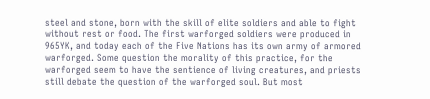steel and stone, born with the skill of elite soldiers and able to fight without rest or food. The first warforged soldiers were produced in 965YK, and today each of the Five Nations has its own army of armored warforged. Some question the morality of this practice, for the warforged seem to have the sentience of living creatures, and priests still debate the question of the warforged soul. But most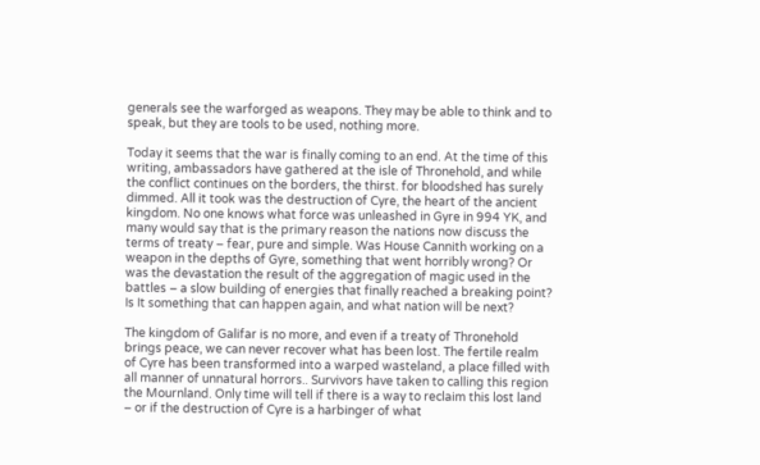generals see the warforged as weapons. They may be able to think and to speak, but they are tools to be used, nothing more.

Today it seems that the war is finally coming to an end. At the time of this writing, ambassadors have gathered at the isle of Thronehold, and while the conflict continues on the borders, the thirst. for bloodshed has surely dimmed. All it took was the destruction of Cyre, the heart of the ancient kingdom. No one knows what force was unleashed in Gyre in 994 YK, and many would say that is the primary reason the nations now discuss the terms of treaty – fear, pure and simple. Was House Cannith working on a weapon in the depths of Gyre, something that went horribly wrong? Or was the devastation the result of the aggregation of magic used in the battles – a slow building of energies that finally reached a breaking point? Is It something that can happen again, and what nation will be next?

The kingdom of Galifar is no more, and even if a treaty of Thronehold brings peace, we can never recover what has been lost. The fertile realm of Cyre has been transformed into a warped wasteland, a place filled with all manner of unnatural horrors.. Survivors have taken to calling this region the Mournland. Only time will tell if there is a way to reclaim this lost land – or if the destruction of Cyre is a harbinger of what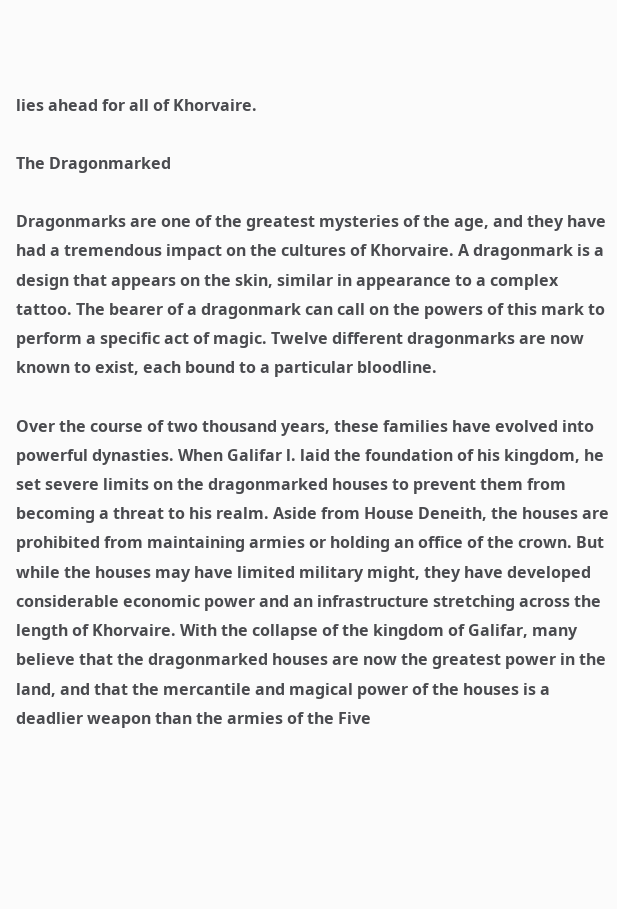lies ahead for all of Khorvaire.

The Dragonmarked

Dragonmarks are one of the greatest mysteries of the age, and they have had a tremendous impact on the cultures of Khorvaire. A dragonmark is a design that appears on the skin, similar in appearance to a complex tattoo. The bearer of a dragonmark can call on the powers of this mark to perform a specific act of magic. Twelve different dragonmarks are now known to exist, each bound to a particular bloodline.

Over the course of two thousand years, these families have evolved into powerful dynasties. When Galifar l. laid the foundation of his kingdom, he set severe limits on the dragonmarked houses to prevent them from becoming a threat to his realm. Aside from House Deneith, the houses are prohibited from maintaining armies or holding an office of the crown. But while the houses may have limited military might, they have developed considerable economic power and an infrastructure stretching across the length of Khorvaire. With the collapse of the kingdom of Galifar, many believe that the dragonmarked houses are now the greatest power in the land, and that the mercantile and magical power of the houses is a deadlier weapon than the armies of the Five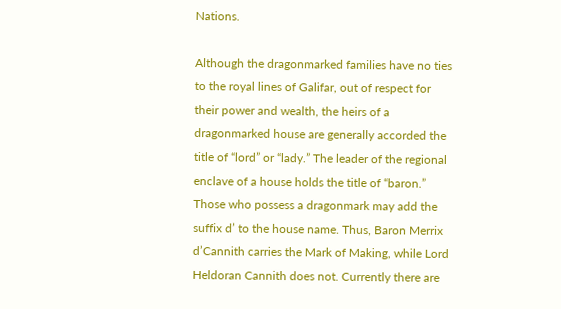Nations.

Although the dragonmarked families have no ties to the royal lines of Galifar, out of respect for their power and wealth, the heirs of a dragonmarked house are generally accorded the title of “lord” or “lady.” The leader of the regional enclave of a house holds the title of “baron.” Those who possess a dragonmark may add the suffix d’ to the house name. Thus, Baron Merrix d’Cannith carries the Mark of Making, while Lord Heldoran Cannith does not. Currently there are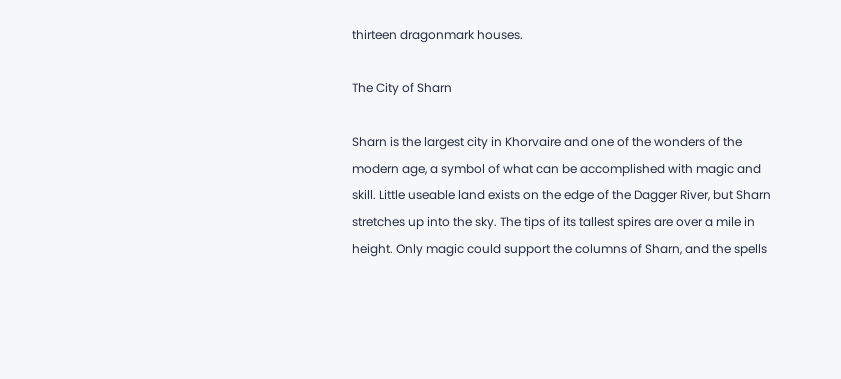thirteen dragonmark houses.

The City of Sharn

Sharn is the largest city in Khorvaire and one of the wonders of the modern age, a symbol of what can be accomplished with magic and skill. Little useable land exists on the edge of the Dagger River, but Sharn stretches up into the sky. The tips of its tallest spires are over a mile in height. Only magic could support the columns of Sharn, and the spells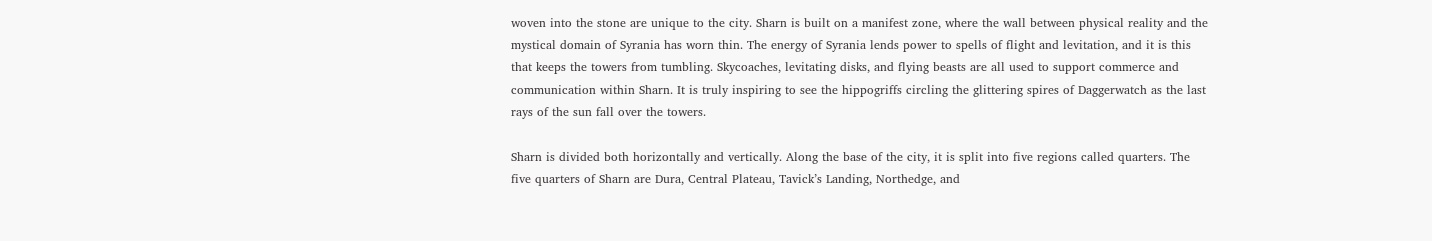woven into the stone are unique to the city. Sharn is built on a manifest zone, where the wall between physical reality and the mystical domain of Syrania has worn thin. The energy of Syrania lends power to spells of flight and levitation, and it is this that keeps the towers from tumbling. Skycoaches, levitating disks, and flying beasts are all used to support commerce and communication within Sharn. It is truly inspiring to see the hippogriffs circling the glittering spires of Daggerwatch as the last rays of the sun fall over the towers.

Sharn is divided both horizontally and vertically. Along the base of the city, it is split into five regions called quarters. The five quarters of Sharn are Dura, Central Plateau, Tavick’s Landing, Northedge, and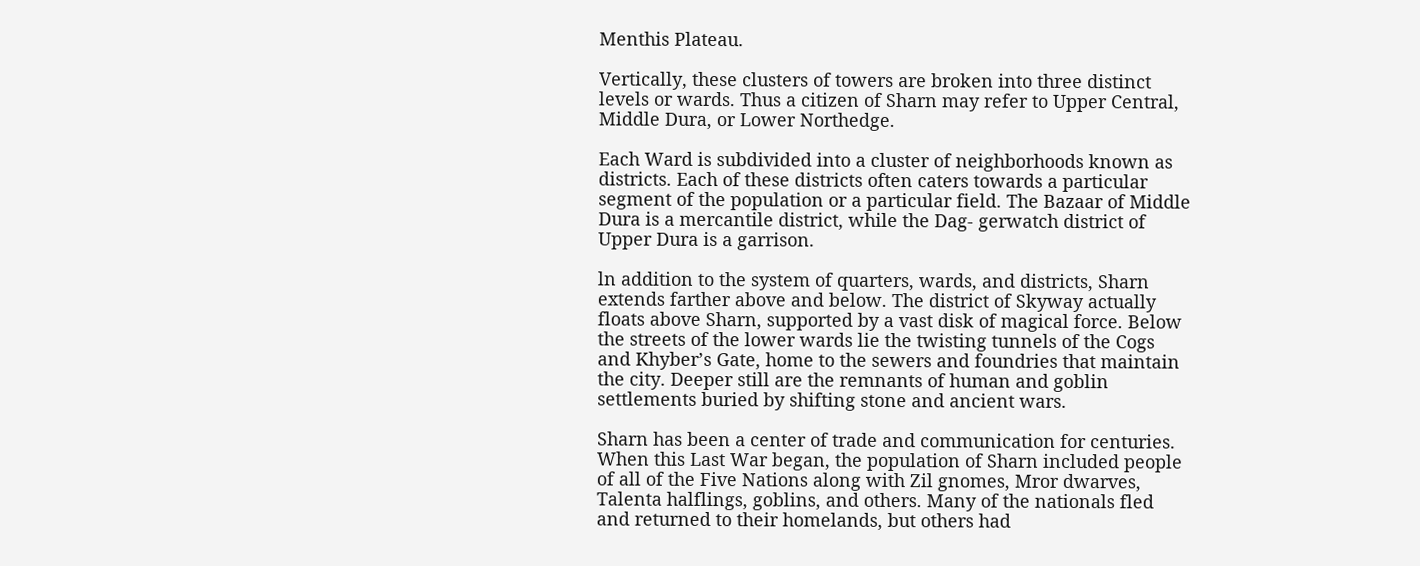Menthis Plateau.

Vertically, these clusters of towers are broken into three distinct levels or wards. Thus a citizen of Sharn may refer to Upper Central, Middle Dura, or Lower Northedge.

Each Ward is subdivided into a cluster of neighborhoods known as districts. Each of these districts often caters towards a particular segment of the population or a particular field. The Bazaar of Middle Dura is a mercantile district, while the Dag- gerwatch district of Upper Dura is a garrison.

ln addition to the system of quarters, wards, and districts, Sharn extends farther above and below. The district of Skyway actually floats above Sharn, supported by a vast disk of magical force. Below the streets of the lower wards lie the twisting tunnels of the Cogs and Khyber’s Gate, home to the sewers and foundries that maintain the city. Deeper still are the remnants of human and goblin settlements buried by shifting stone and ancient wars.

Sharn has been a center of trade and communication for centuries. When this Last War began, the population of Sharn included people of all of the Five Nations along with Zil gnomes, Mror dwarves, Talenta halflings, goblins, and others. Many of the nationals fled and returned to their homelands, but others had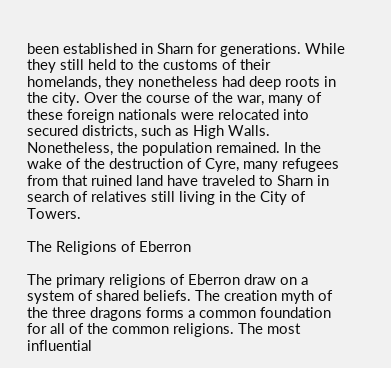been established in Sharn for generations. While they still held to the customs of their homelands, they nonetheless had deep roots in the city. Over the course of the war, many of these foreign nationals were relocated into secured districts, such as High Walls. Nonetheless, the population remained. In the wake of the destruction of Cyre, many refugees from that ruined land have traveled to Sharn in search of relatives still living in the City of Towers.

The Religions of Eberron

The primary religions of Eberron draw on a system of shared beliefs. The creation myth of the three dragons forms a common foundation for all of the common religions. The most influential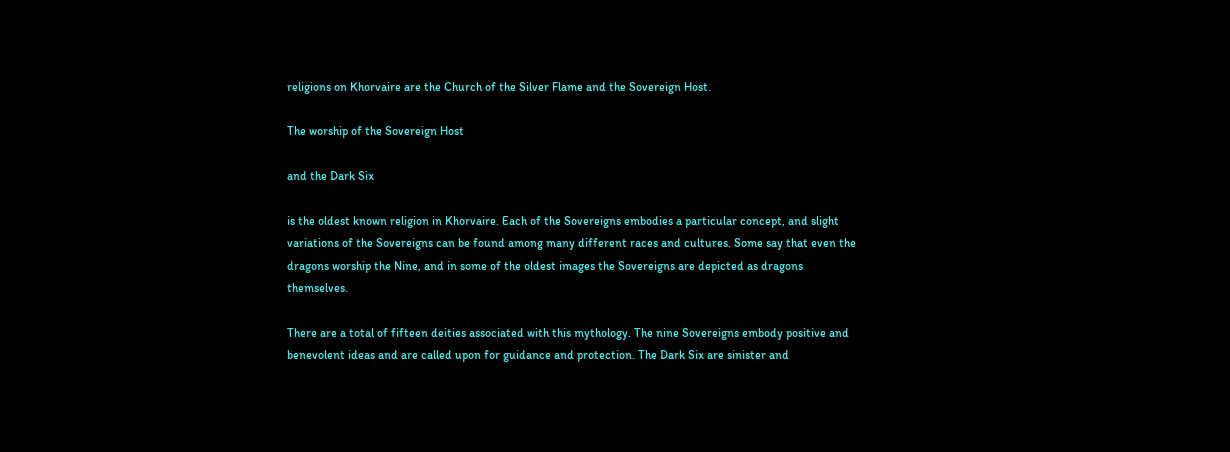religions on Khorvaire are the Church of the Silver Flame and the Sovereign Host.

The worship of the Sovereign Host

and the Dark Six

is the oldest known religion in Khorvaire. Each of the Sovereigns embodies a particular concept, and slight variations of the Sovereigns can be found among many different races and cultures. Some say that even the dragons worship the Nine, and in some of the oldest images the Sovereigns are depicted as dragons themselves.

There are a total of fifteen deities associated with this mythology. The nine Sovereigns embody positive and benevolent ideas and are called upon for guidance and protection. The Dark Six are sinister and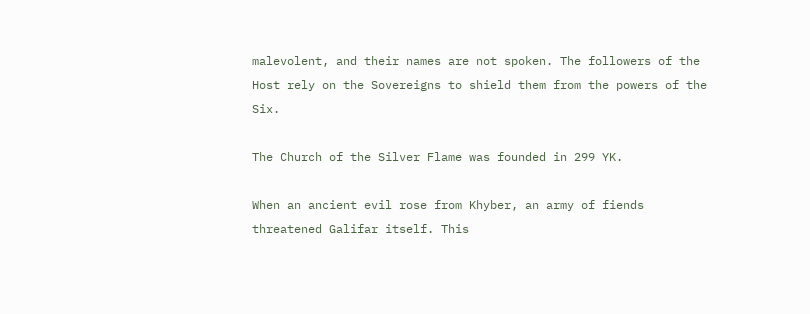malevolent, and their names are not spoken. The followers of the Host rely on the Sovereigns to shield them from the powers of the Six.

The Church of the Silver Flame was founded in 299 YK.

When an ancient evil rose from Khyber, an army of fiends threatened Galifar itself. This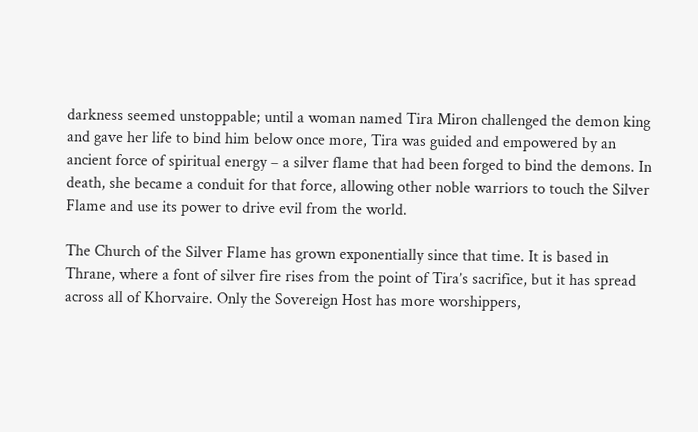darkness seemed unstoppable; until a woman named Tira Miron challenged the demon king and gave her life to bind him below once more, Tira was guided and empowered by an ancient force of spiritual energy – a silver flame that had been forged to bind the demons. In death, she became a conduit for that force, allowing other noble warriors to touch the Silver Flame and use its power to drive evil from the world.

The Church of the Silver Flame has grown exponentially since that time. It is based in Thrane, where a font of silver fire rises from the point of Tira’s sacrifice, but it has spread across all of Khorvaire. Only the Sovereign Host has more worshippers,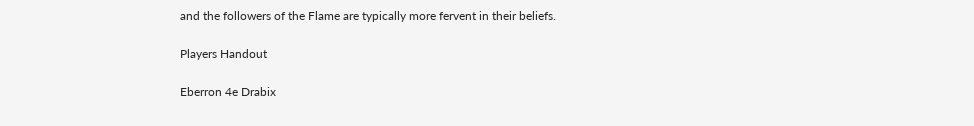and the followers of the Flame are typically more fervent in their beliefs.

Players Handout

Eberron 4e Drabix